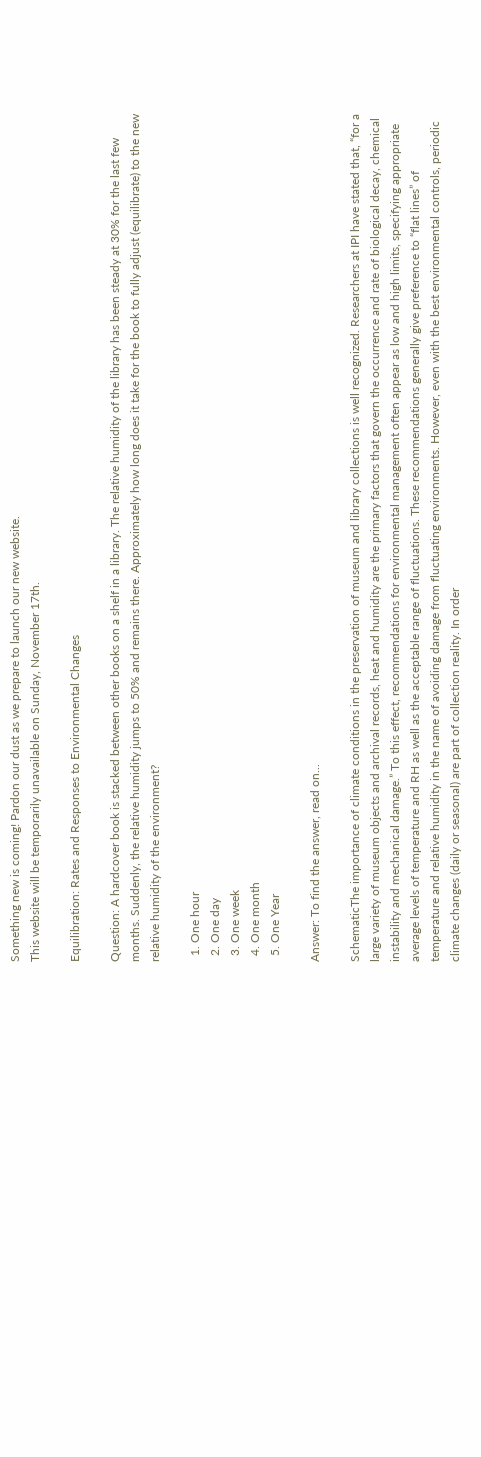Something new is coming! Pardon our dust as we prepare to launch our new website.
This website will be temporarily unavailable on Sunday, November 17th.

Equilibration: Rates and Responses to Environmental Changes

Question: A hardcover book is stacked between other books on a shelf in a library. The relative humidity of the library has been steady at 30% for the last few months. Suddenly, the relative humidity jumps to 50% and remains there. Approximately how long does it take for the book to fully adjust (equilibrate) to the new relative humidity of the environment?

  1. One hour
  2. One day
  3. One week
  4. One month
  5. One Year

Answer: To find the answer, read on...

SchematicThe importance of climate conditions in the preservation of museum and library collections is well recognized. Researchers at IPI have stated that, “for a large variety of museum objects and archival records, heat and humidity are the primary factors that govern the occurrence and rate of biological decay, chemical instability and mechanical damage.” To this effect, recommendations for environmental management often appear as low and high limits, specifying appropriate average levels of temperature and RH as well as the acceptable range of fluctuations. These recommendations generally give preference to “flat lines” of temperature and relative humidity in the name of avoiding damage from fluctuating environments. However, even with the best environmental controls, periodic climate changes (daily or seasonal) are part of collection reality. In order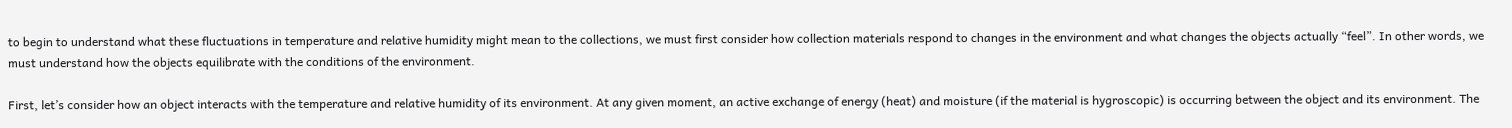to begin to understand what these fluctuations in temperature and relative humidity might mean to the collections, we must first consider how collection materials respond to changes in the environment and what changes the objects actually “feel”. In other words, we must understand how the objects equilibrate with the conditions of the environment.

First, let’s consider how an object interacts with the temperature and relative humidity of its environment. At any given moment, an active exchange of energy (heat) and moisture (if the material is hygroscopic) is occurring between the object and its environment. The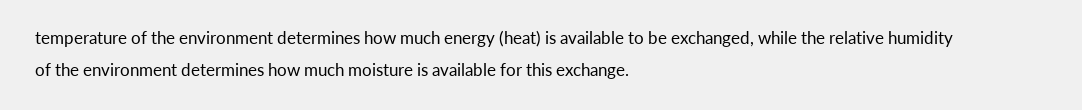temperature of the environment determines how much energy (heat) is available to be exchanged, while the relative humidity of the environment determines how much moisture is available for this exchange.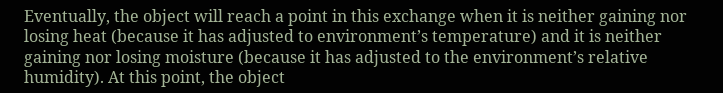Eventually, the object will reach a point in this exchange when it is neither gaining nor losing heat (because it has adjusted to environment’s temperature) and it is neither gaining nor losing moisture (because it has adjusted to the environment’s relative humidity). At this point, the object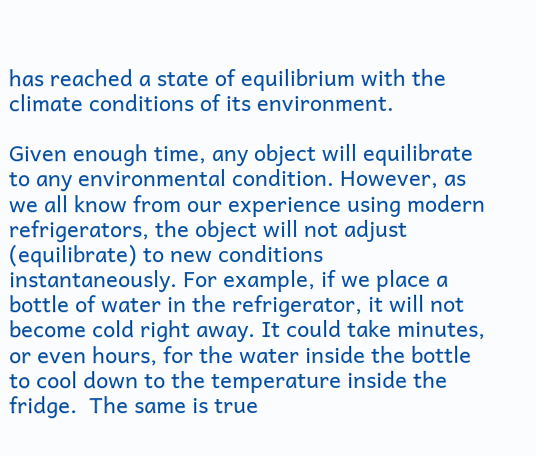has reached a state of equilibrium with the climate conditions of its environment.

Given enough time, any object will equilibrate to any environmental condition. However, as we all know from our experience using modern refrigerators, the object will not adjust (equilibrate) to new conditions instantaneously. For example, if we place a bottle of water in the refrigerator, it will not become cold right away. It could take minutes, or even hours, for the water inside the bottle to cool down to the temperature inside the fridge.  The same is true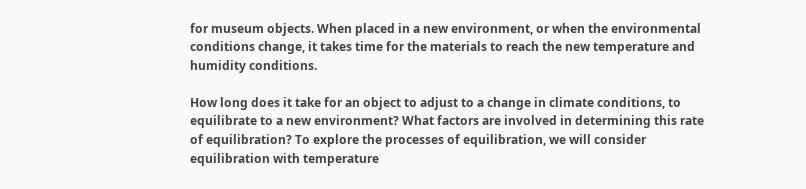for museum objects. When placed in a new environment, or when the environmental conditions change, it takes time for the materials to reach the new temperature and humidity conditions.

How long does it take for an object to adjust to a change in climate conditions, to equilibrate to a new environment? What factors are involved in determining this rate of equilibration? To explore the processes of equilibration, we will consider equilibration with temperature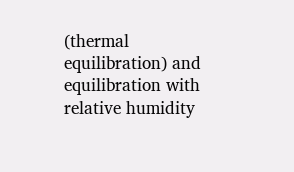(thermal equilibration) and equilibration with relative humidity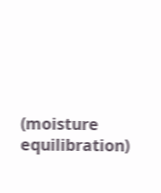(moisture equilibration)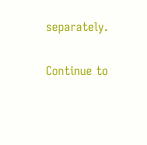separately.

Continue to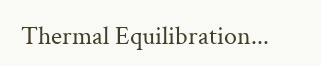Thermal Equilibration...